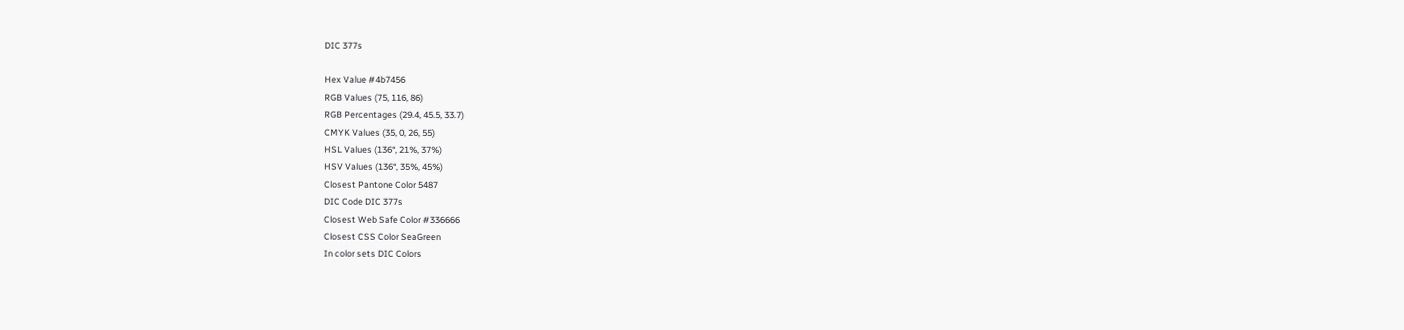DIC 377s

Hex Value #4b7456
RGB Values (75, 116, 86)
RGB Percentages (29.4, 45.5, 33.7)
CMYK Values (35, 0, 26, 55)
HSL Values (136°, 21%, 37%)
HSV Values (136°, 35%, 45%)
Closest Pantone Color 5487
DIC Code DIC 377s
Closest Web Safe Color #336666
Closest CSS Color SeaGreen
In color sets DIC Colors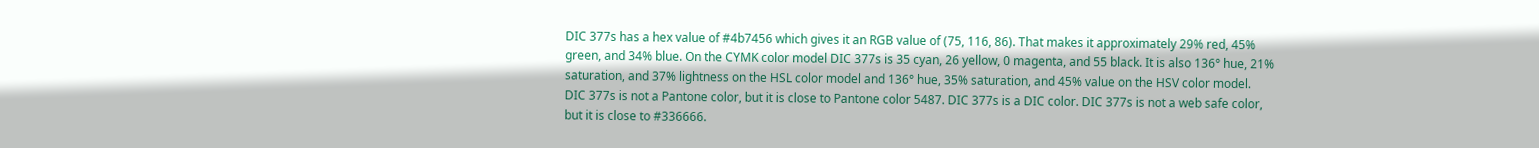DIC 377s has a hex value of #4b7456 which gives it an RGB value of (75, 116, 86). That makes it approximately 29% red, 45% green, and 34% blue. On the CYMK color model DIC 377s is 35 cyan, 26 yellow, 0 magenta, and 55 black. It is also 136° hue, 21% saturation, and 37% lightness on the HSL color model and 136° hue, 35% saturation, and 45% value on the HSV color model. DIC 377s is not a Pantone color, but it is close to Pantone color 5487. DIC 377s is a DIC color. DIC 377s is not a web safe color, but it is close to #336666.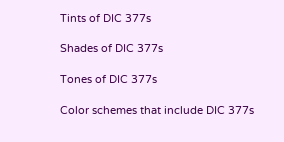Tints of DIC 377s

Shades of DIC 377s

Tones of DIC 377s

Color schemes that include DIC 377s